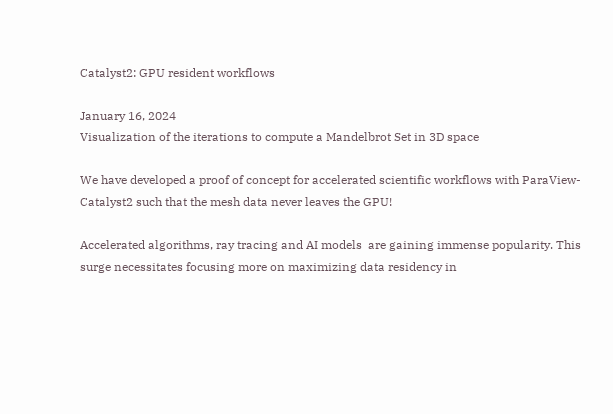Catalyst2: GPU resident workflows

January 16, 2024
Visualization of the iterations to compute a Mandelbrot Set in 3D space

We have developed a proof of concept for accelerated scientific workflows with ParaView-Catalyst2 such that the mesh data never leaves the GPU!

Accelerated algorithms, ray tracing and AI models  are gaining immense popularity. This surge necessitates focusing more on maximizing data residency in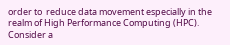order to  reduce data movement especially in the realm of High Performance Computing (HPC).  Consider a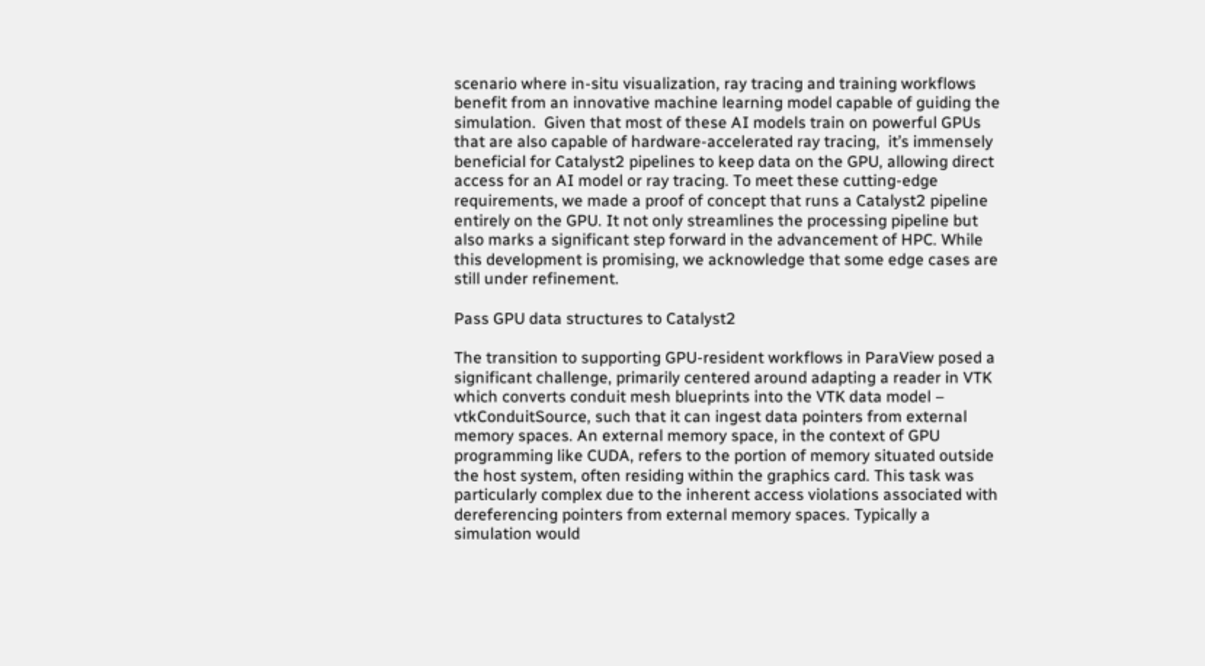scenario where in-situ visualization, ray tracing and training workflows benefit from an innovative machine learning model capable of guiding the simulation.  Given that most of these AI models train on powerful GPUs that are also capable of hardware-accelerated ray tracing,  it’s immensely beneficial for Catalyst2 pipelines to keep data on the GPU, allowing direct access for an AI model or ray tracing. To meet these cutting-edge requirements, we made a proof of concept that runs a Catalyst2 pipeline entirely on the GPU. It not only streamlines the processing pipeline but also marks a significant step forward in the advancement of HPC. While this development is promising, we acknowledge that some edge cases are still under refinement.

Pass GPU data structures to Catalyst2

The transition to supporting GPU-resident workflows in ParaView posed a significant challenge, primarily centered around adapting a reader in VTK which converts conduit mesh blueprints into the VTK data model – vtkConduitSource, such that it can ingest data pointers from external memory spaces. An external memory space, in the context of GPU programming like CUDA, refers to the portion of memory situated outside the host system, often residing within the graphics card. This task was particularly complex due to the inherent access violations associated with dereferencing pointers from external memory spaces. Typically a simulation would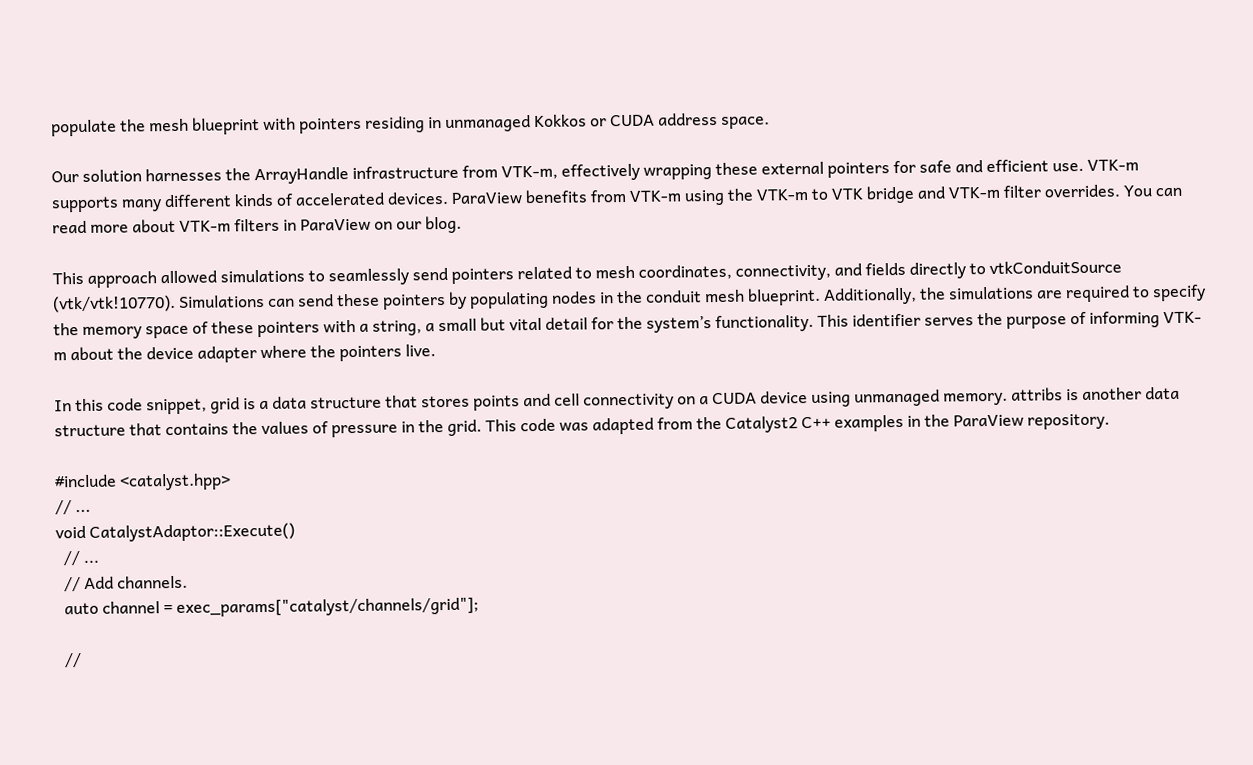populate the mesh blueprint with pointers residing in unmanaged Kokkos or CUDA address space.

Our solution harnesses the ArrayHandle infrastructure from VTK-m, effectively wrapping these external pointers for safe and efficient use. VTK-m supports many different kinds of accelerated devices. ParaView benefits from VTK-m using the VTK-m to VTK bridge and VTK-m filter overrides. You can read more about VTK-m filters in ParaView on our blog.

This approach allowed simulations to seamlessly send pointers related to mesh coordinates, connectivity, and fields directly to vtkConduitSource (vtk/vtk!10770). Simulations can send these pointers by populating nodes in the conduit mesh blueprint. Additionally, the simulations are required to specify the memory space of these pointers with a string, a small but vital detail for the system’s functionality. This identifier serves the purpose of informing VTK-m about the device adapter where the pointers live.

In this code snippet, grid is a data structure that stores points and cell connectivity on a CUDA device using unmanaged memory. attribs is another data structure that contains the values of pressure in the grid. This code was adapted from the Catalyst2 C++ examples in the ParaView repository.

#include <catalyst.hpp>
// ...
void CatalystAdaptor::Execute()
  // ...
  // Add channels.
  auto channel = exec_params["catalyst/channels/grid"];

  //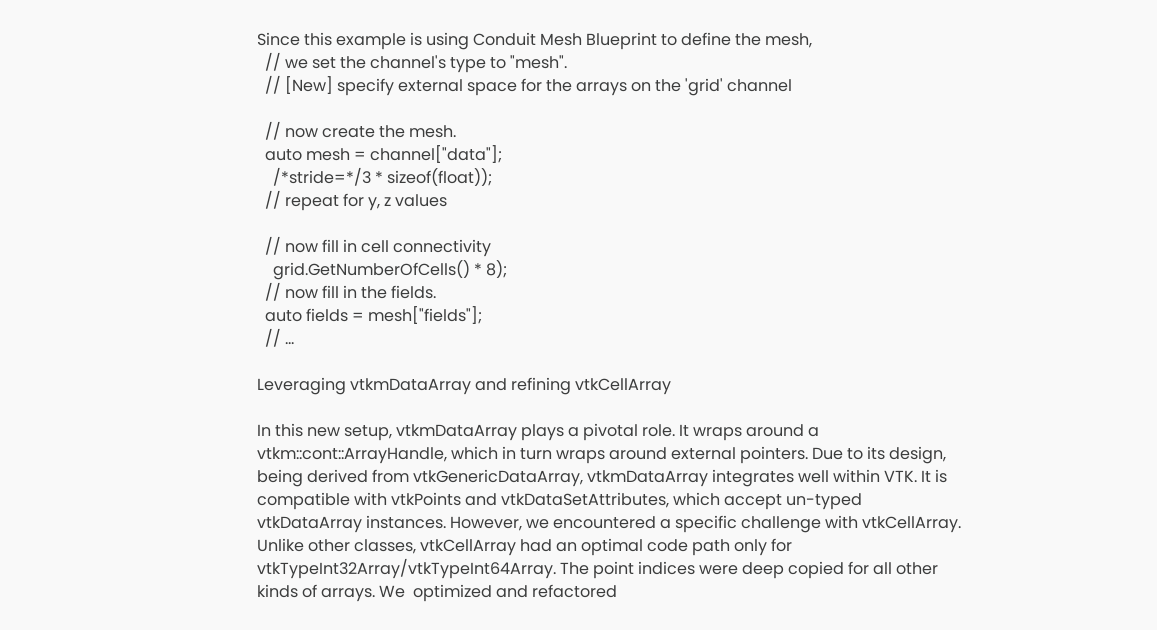Since this example is using Conduit Mesh Blueprint to define the mesh,
  // we set the channel's type to "mesh".
  // [New] specify external space for the arrays on the 'grid' channel

  // now create the mesh.
  auto mesh = channel["data"];
    /*stride=*/3 * sizeof(float));
  // repeat for y, z values

  // now fill in cell connectivity
    grid.GetNumberOfCells() * 8);
  // now fill in the fields.
  auto fields = mesh["fields"];
  // ...

Leveraging vtkmDataArray and refining vtkCellArray

In this new setup, vtkmDataArray plays a pivotal role. It wraps around a vtkm::cont::ArrayHandle, which in turn wraps around external pointers. Due to its design, being derived from vtkGenericDataArray, vtkmDataArray integrates well within VTK. It is compatible with vtkPoints and vtkDataSetAttributes, which accept un-typed vtkDataArray instances. However, we encountered a specific challenge with vtkCellArray. Unlike other classes, vtkCellArray had an optimal code path only for vtkTypeInt32Array/vtkTypeInt64Array. The point indices were deep copied for all other kinds of arrays. We  optimized and refactored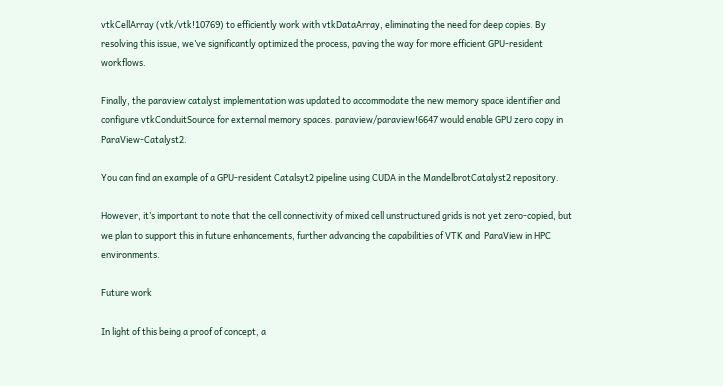vtkCellArray (vtk/vtk!10769) to efficiently work with vtkDataArray, eliminating the need for deep copies. By resolving this issue, we’ve significantly optimized the process, paving the way for more efficient GPU-resident workflows.

Finally, the paraview catalyst implementation was updated to accommodate the new memory space identifier and configure vtkConduitSource for external memory spaces. paraview/paraview!6647 would enable GPU zero copy in ParaView-Catalyst2.

You can find an example of a GPU-resident Catalsyt2 pipeline using CUDA in the MandelbrotCatalyst2 repository.

However, it’s important to note that the cell connectivity of mixed cell unstructured grids is not yet zero-copied, but we plan to support this in future enhancements, further advancing the capabilities of VTK and  ParaView in HPC  environments.

Future work

In light of this being a proof of concept, a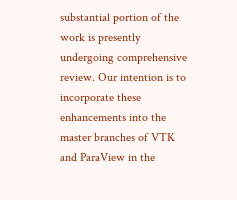substantial portion of the work is presently undergoing comprehensive review. Our intention is to incorporate these enhancements into the master branches of VTK and ParaView in the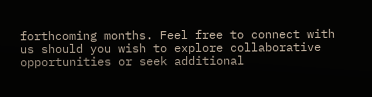forthcoming months. Feel free to connect with us should you wish to explore collaborative opportunities or seek additional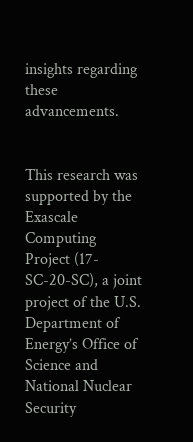insights regarding these advancements.


This research was supported by the Exascale Computing Project (17-SC-20-SC), a joint project of the U.S. Department of Energy’s Office of Science and National Nuclear Security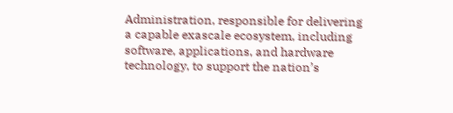Administration, responsible for delivering a capable exascale ecosystem, including software, applications, and hardware technology, to support the nation’s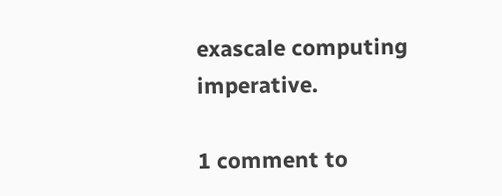exascale computing imperative.

1 comment to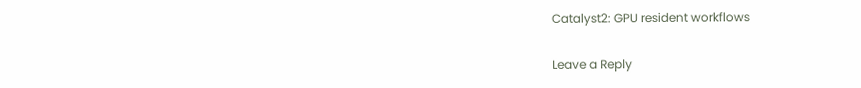Catalyst2: GPU resident workflows

Leave a Reply